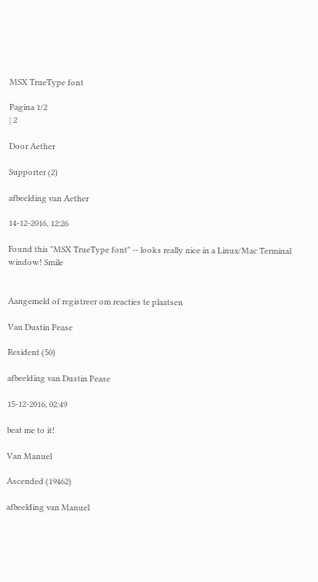MSX TrueType font

Pagina 1/2
| 2

Door Aether

Supporter (2)

afbeelding van Aether

14-12-2016, 12:26

Found this "MSX TrueType font" -- looks really nice in a Linux/Mac Terminal window! Smile


Aangemeld of registreer om reacties te plaatsen

Van Dustin Pease

Resident (50)

afbeelding van Dustin Pease

15-12-2016, 02:49

beat me to it!

Van Manuel

Ascended (19462)

afbeelding van Manuel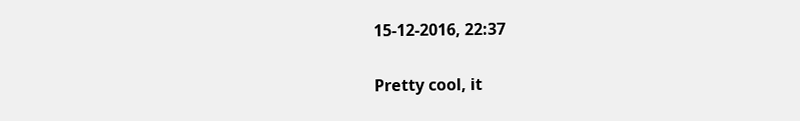15-12-2016, 22:37

Pretty cool, it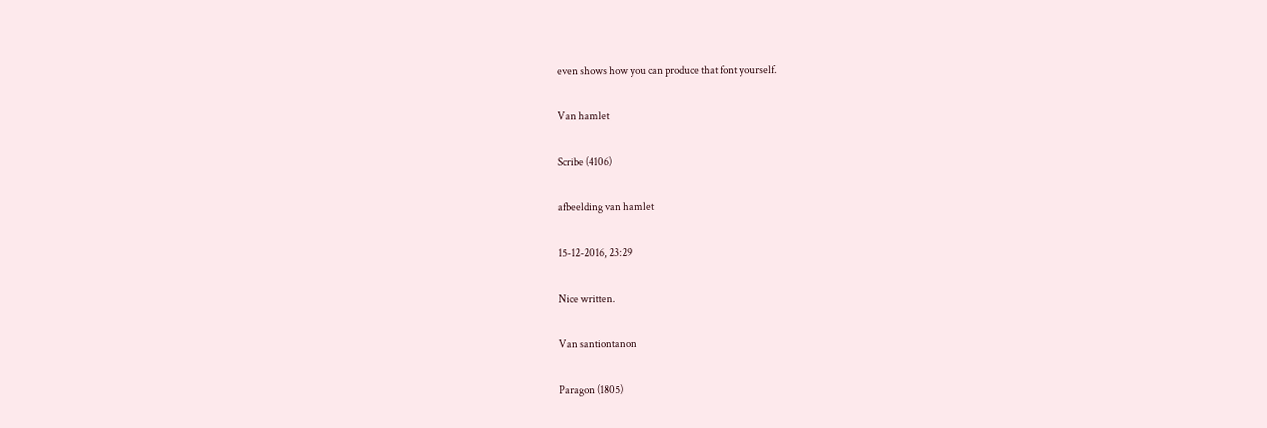even shows how you can produce that font yourself.

Van hamlet

Scribe (4106)

afbeelding van hamlet

15-12-2016, 23:29

Nice written.

Van santiontanon

Paragon (1805)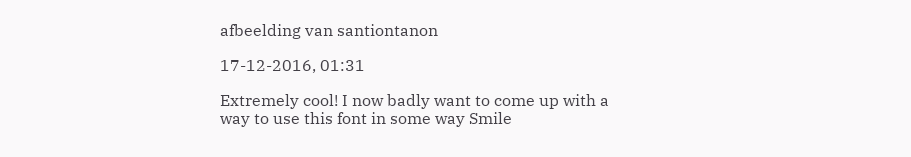afbeelding van santiontanon

17-12-2016, 01:31

Extremely cool! I now badly want to come up with a way to use this font in some way Smile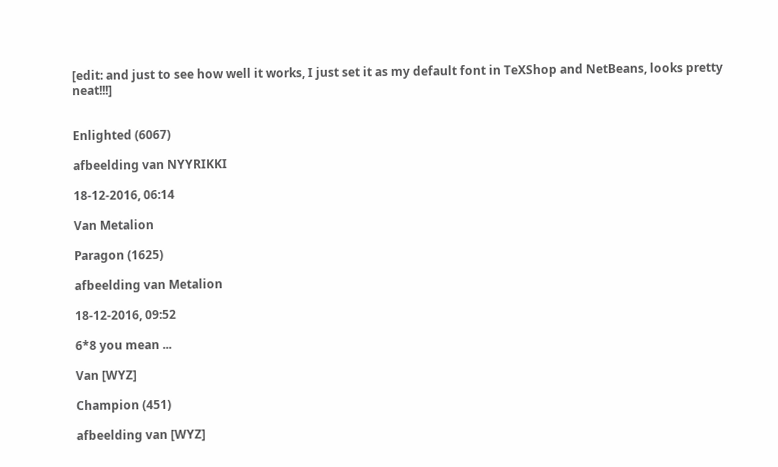[edit: and just to see how well it works, I just set it as my default font in TeXShop and NetBeans, looks pretty neat!!!]


Enlighted (6067)

afbeelding van NYYRIKKI

18-12-2016, 06:14

Van Metalion

Paragon (1625)

afbeelding van Metalion

18-12-2016, 09:52

6*8 you mean ...

Van [WYZ]

Champion (451)

afbeelding van [WYZ]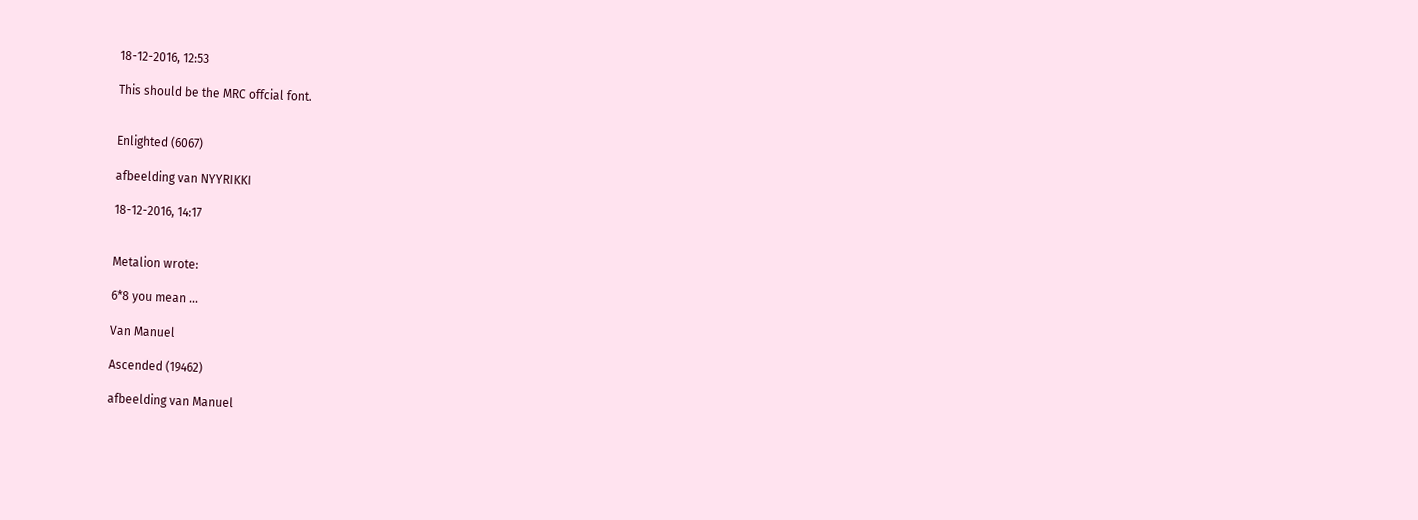18-12-2016, 12:53

This should be the MRC offcial font.


Enlighted (6067)

afbeelding van NYYRIKKI

18-12-2016, 14:17


Metalion wrote:

6*8 you mean ...

Van Manuel

Ascended (19462)

afbeelding van Manuel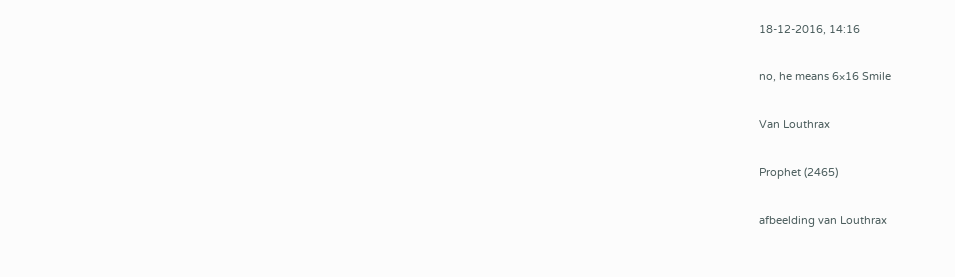18-12-2016, 14:16

no, he means 6×16 Smile

Van Louthrax

Prophet (2465)

afbeelding van Louthrax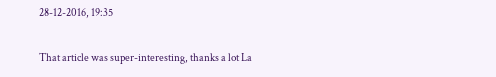28-12-2016, 19:35

That article was super-interesting, thanks a lot La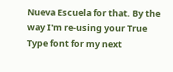Nueva Escuela for that. By the way I'm re-using your True Type font for my next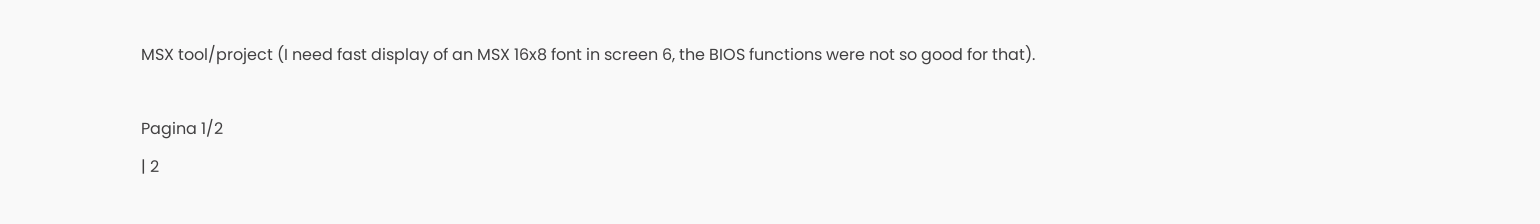MSX tool/project (I need fast display of an MSX 16x8 font in screen 6, the BIOS functions were not so good for that).

Pagina 1/2
| 2